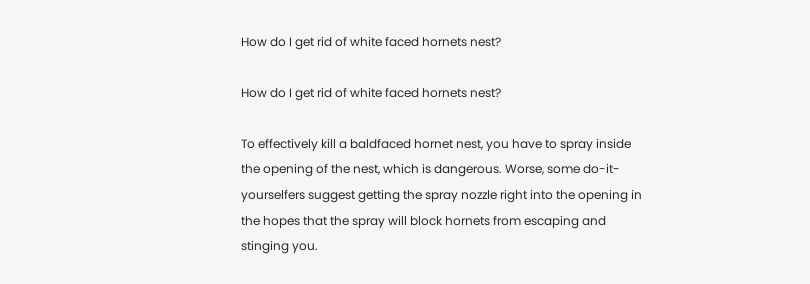How do I get rid of white faced hornets nest?

How do I get rid of white faced hornets nest?

To effectively kill a baldfaced hornet nest, you have to spray inside the opening of the nest, which is dangerous. Worse, some do-it-yourselfers suggest getting the spray nozzle right into the opening in the hopes that the spray will block hornets from escaping and stinging you.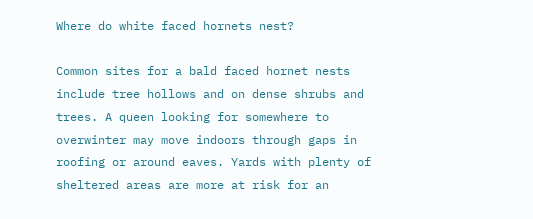Where do white faced hornets nest?

Common sites for a bald faced hornet nests include tree hollows and on dense shrubs and trees. A queen looking for somewhere to overwinter may move indoors through gaps in roofing or around eaves. Yards with plenty of sheltered areas are more at risk for an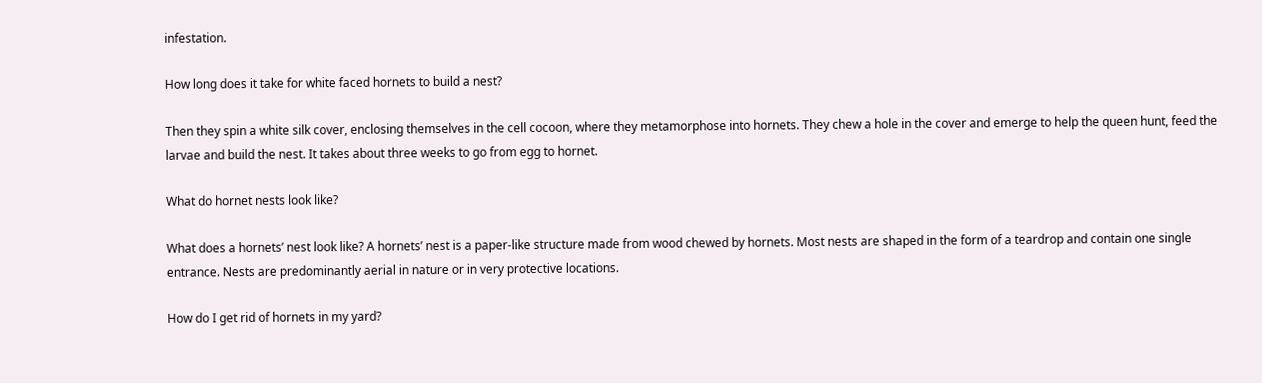infestation.

How long does it take for white faced hornets to build a nest?

Then they spin a white silk cover, enclosing themselves in the cell cocoon, where they metamorphose into hornets. They chew a hole in the cover and emerge to help the queen hunt, feed the larvae and build the nest. It takes about three weeks to go from egg to hornet.

What do hornet nests look like?

What does a hornets’ nest look like? A hornets’ nest is a paper-like structure made from wood chewed by hornets. Most nests are shaped in the form of a teardrop and contain one single entrance. Nests are predominantly aerial in nature or in very protective locations.

How do I get rid of hornets in my yard?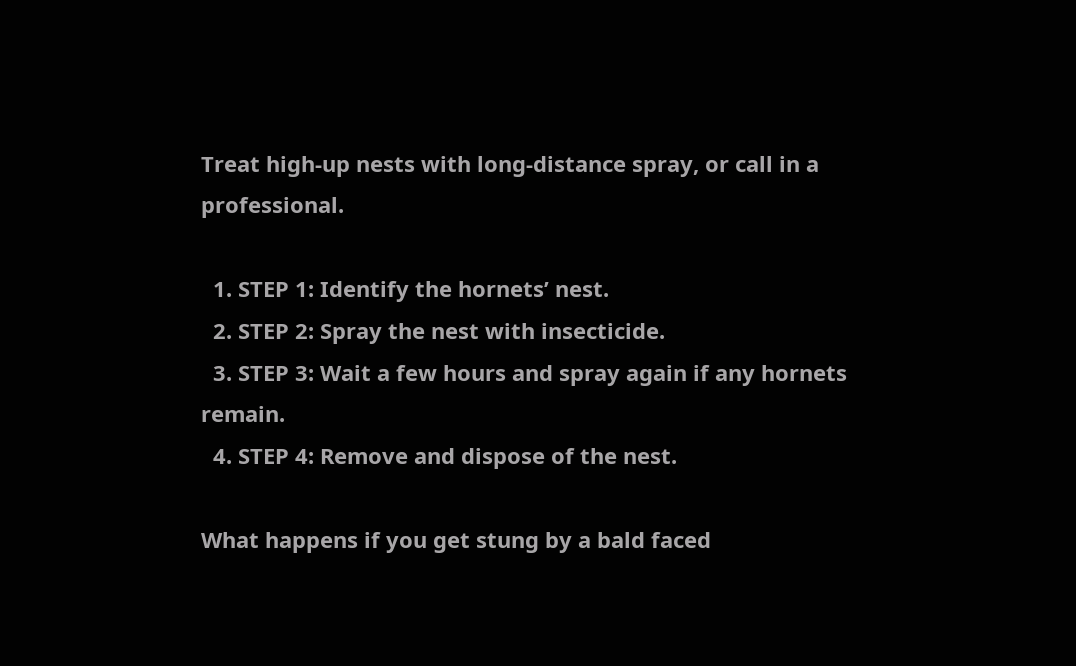Treat high-up nests with long-distance spray, or call in a professional.

  1. STEP 1: Identify the hornets’ nest.
  2. STEP 2: Spray the nest with insecticide.
  3. STEP 3: Wait a few hours and spray again if any hornets remain.
  4. STEP 4: Remove and dispose of the nest.

What happens if you get stung by a bald faced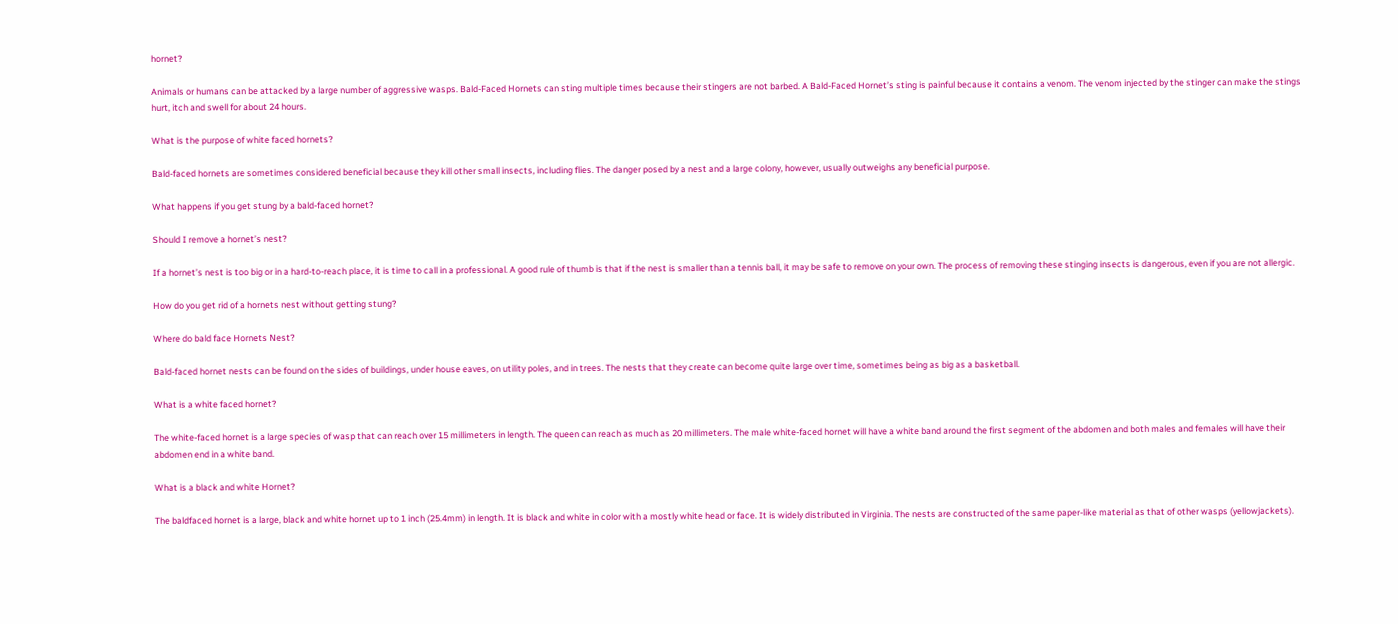hornet?

Animals or humans can be attacked by a large number of aggressive wasps. Bald-Faced Hornets can sting multiple times because their stingers are not barbed. A Bald-Faced Hornet’s sting is painful because it contains a venom. The venom injected by the stinger can make the stings hurt, itch and swell for about 24 hours.

What is the purpose of white faced hornets?

Bald-faced hornets are sometimes considered beneficial because they kill other small insects, including flies. The danger posed by a nest and a large colony, however, usually outweighs any beneficial purpose.

What happens if you get stung by a bald-faced hornet?

Should I remove a hornet’s nest?

If a hornet’s nest is too big or in a hard-to-reach place, it is time to call in a professional. A good rule of thumb is that if the nest is smaller than a tennis ball, it may be safe to remove on your own. The process of removing these stinging insects is dangerous, even if you are not allergic.

How do you get rid of a hornets nest without getting stung?

Where do bald face Hornets Nest?

Bald-faced hornet nests can be found on the sides of buildings, under house eaves, on utility poles, and in trees. The nests that they create can become quite large over time, sometimes being as big as a basketball.

What is a white faced hornet?

The white-faced hornet is a large species of wasp that can reach over 15 millimeters in length. The queen can reach as much as 20 millimeters. The male white-faced hornet will have a white band around the first segment of the abdomen and both males and females will have their abdomen end in a white band.

What is a black and white Hornet?

The baldfaced hornet is a large, black and white hornet up to 1 inch (25.4mm) in length. It is black and white in color with a mostly white head or face. It is widely distributed in Virginia. The nests are constructed of the same paper-like material as that of other wasps (yellowjackets).